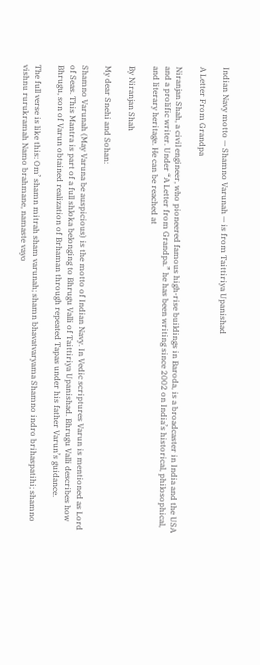Indian Navy motto — Shamno Varunah — is from Taittiriya Upanishad

A Letter From Grandpa

Niranjan Shah, a civil engineer, who pioneered famous high-rise buildings in Baroda, is a broadcaster in India and the USA and a prolific writer. Under “A Letter from Grandpa.” he has been writing since 2002 on India’s historical, philosophical, and literary heritage. He can be reached at

By Niranjan Shah

My dear Snehi and Sohan:

Shamno Varunah (May Varuna be auspicious) is the motto of Indian Navy. In Vedic scriptures Varun is mentioned as Lord of Seas. This Mantra is part of a full shloka belonging to Bhrugu Valli of Taittiriya Upanishad. Bhrugu Valli describes how Bhrugu, son of Varun obtained realization of Brhaman through repeated Tapas under his father Varun’s guidance.

The full verse is like this: Om’ shamn mitrah sham varunah; shamn bhavatvaryama Shamno indro brihaspatihi; shamno vishnu rurukramah Namo brahmane, namaste vayo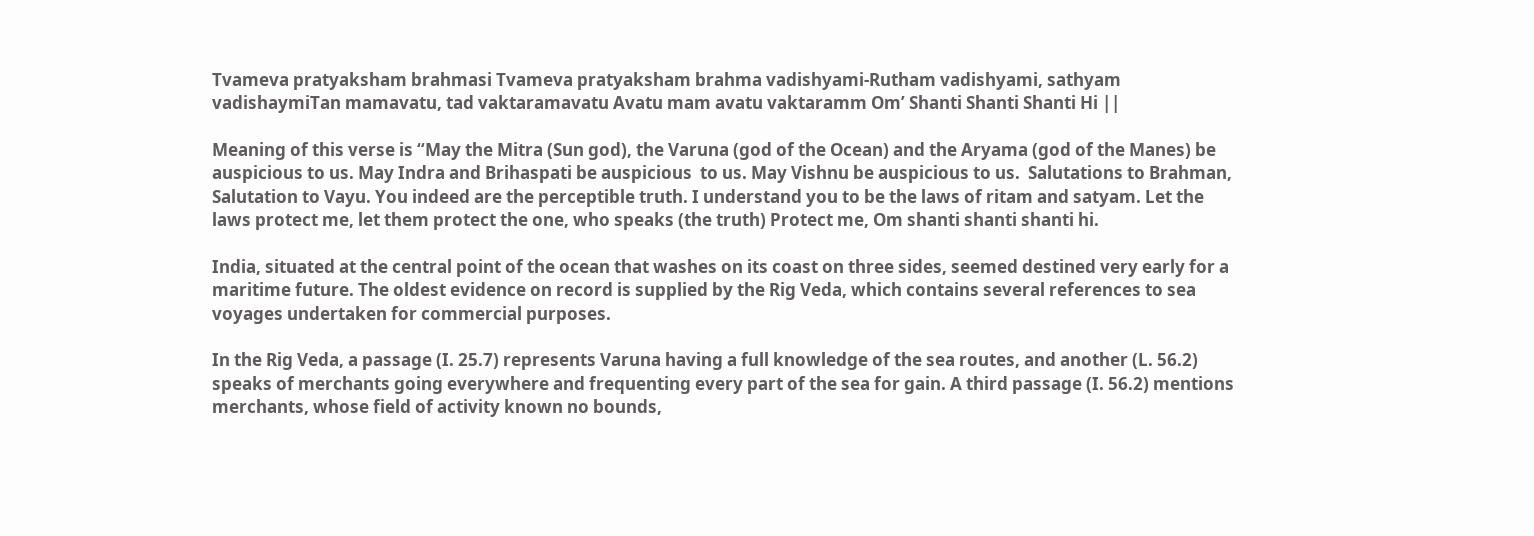Tvameva pratyaksham brahmasi Tvameva pratyaksham brahma vadishyami-Rutham vadishyami, sathyam vadishaymiTan mamavatu, tad vaktaramavatu Avatu mam avatu vaktaramm Om’ Shanti Shanti Shanti Hi ||

Meaning of this verse is “May the Mitra (Sun god), the Varuna (god of the Ocean) and the Aryama (god of the Manes) be auspicious to us. May Indra and Brihaspati be auspicious  to us. May Vishnu be auspicious to us.  Salutations to Brahman, Salutation to Vayu. You indeed are the perceptible truth. I understand you to be the laws of ritam and satyam. Let the laws protect me, let them protect the one, who speaks (the truth) Protect me, Om shanti shanti shanti hi.

India, situated at the central point of the ocean that washes on its coast on three sides, seemed destined very early for a maritime future. The oldest evidence on record is supplied by the Rig Veda, which contains several references to sea voyages undertaken for commercial purposes.

In the Rig Veda, a passage (I. 25.7) represents Varuna having a full knowledge of the sea routes, and another (L. 56.2) speaks of merchants going everywhere and frequenting every part of the sea for gain. A third passage (I. 56.2) mentions merchants, whose field of activity known no bounds,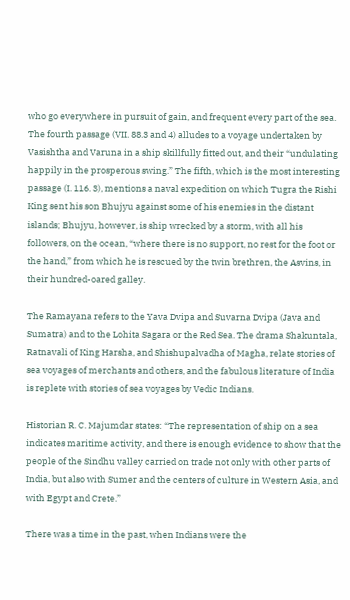who go everywhere in pursuit of gain, and frequent every part of the sea. The fourth passage (VII. 88.3 and 4) alludes to a voyage undertaken by Vasishtha and Varuna in a ship skillfully fitted out, and their “undulating happily in the prosperous swing.” The fifth, which is the most interesting passage (I. 116. 3), mentions a naval expedition on which Tugra the Rishi King sent his son Bhujyu against some of his enemies in the distant islands; Bhujyu, however, is ship wrecked by a storm, with all his followers, on the ocean, “where there is no support, no rest for the foot or the hand,” from which he is rescued by the twin brethren, the Asvins, in their hundred-oared galley.

The Ramayana refers to the Yava Dvipa and Suvarna Dvipa (Java and Sumatra) and to the Lohita Sagara or the Red Sea. The drama Shakuntala, Ratnavali of King Harsha, and Shishupalvadha of Magha, relate stories of sea voyages of merchants and others, and the fabulous literature of India is replete with stories of sea voyages by Vedic Indians.

Historian R. C. Majumdar states: “The representation of ship on a sea indicates maritime activity, and there is enough evidence to show that the people of the Sindhu valley carried on trade not only with other parts of India, but also with Sumer and the centers of culture in Western Asia, and with Egypt and Crete.”

There was a time in the past, when Indians were the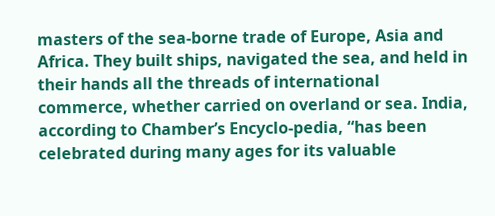masters of the sea-borne trade of Europe, Asia and Africa. They built ships, navigated the sea, and held in their hands all the threads of international commerce, whether carried on overland or sea. India, according to Chamber’s Encyclo-pedia, “has been celebrated during many ages for its valuable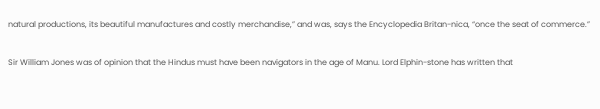natural productions, its beautiful manufactures and costly merchandise,” and was, says the Encyclopedia Britan-nica, “once the seat of commerce.”

Sir William Jones was of opinion that the Hindus must have been navigators in the age of Manu. Lord Elphin-stone has written that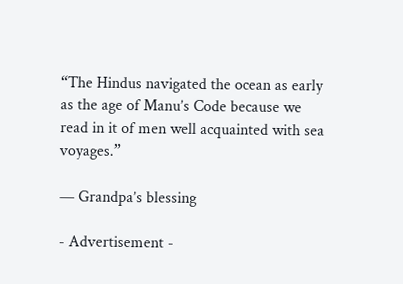“The Hindus navigated the ocean as early as the age of Manu’s Code because we read in it of men well acquainted with sea voyages.”

— Grandpa’s blessing

- Advertisement -